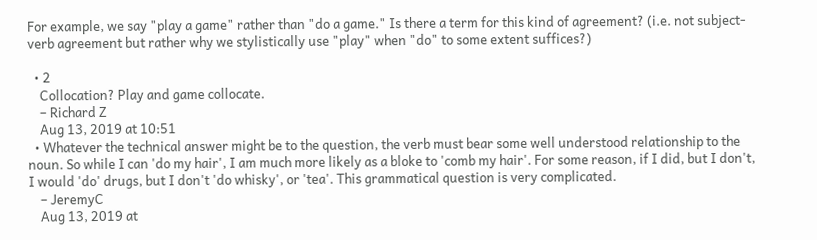For example, we say "play a game" rather than "do a game." Is there a term for this kind of agreement? (i.e. not subject-verb agreement but rather why we stylistically use "play" when "do" to some extent suffices?)

  • 2
    Collocation? Play and game collocate.
    – Richard Z
    Aug 13, 2019 at 10:51
  • Whatever the technical answer might be to the question, the verb must bear some well understood relationship to the noun. So while I can 'do my hair', I am much more likely as a bloke to 'comb my hair'. For some reason, if I did, but I don't, I would 'do' drugs, but I don't 'do whisky', or 'tea'. This grammatical question is very complicated.
    – JeremyC
    Aug 13, 2019 at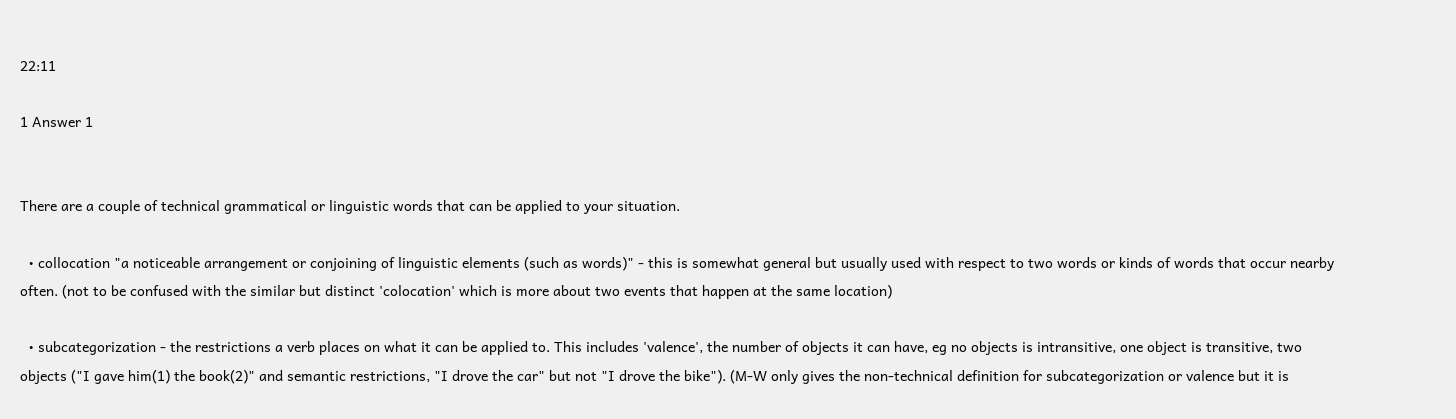22:11

1 Answer 1


There are a couple of technical grammatical or linguistic words that can be applied to your situation.

  • collocation "a noticeable arrangement or conjoining of linguistic elements (such as words)" - this is somewhat general but usually used with respect to two words or kinds of words that occur nearby often. (not to be confused with the similar but distinct 'colocation' which is more about two events that happen at the same location)

  • subcategorization - the restrictions a verb places on what it can be applied to. This includes 'valence', the number of objects it can have, eg no objects is intransitive, one object is transitive, two objects ("I gave him(1) the book(2)" and semantic restrictions, "I drove the car" but not "I drove the bike"). (M-W only gives the non-technical definition for subcategorization or valence but it is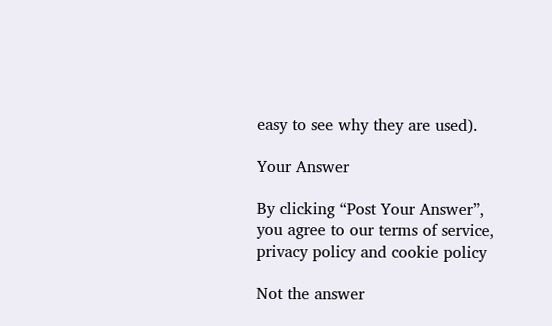easy to see why they are used).

Your Answer

By clicking “Post Your Answer”, you agree to our terms of service, privacy policy and cookie policy

Not the answer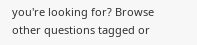you're looking for? Browse other questions tagged or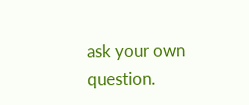ask your own question.